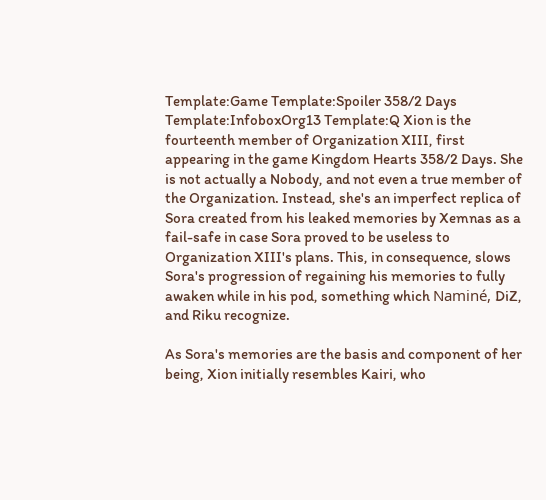Template:Game Template:Spoiler 358/2 Days Template:InfoboxOrg13 Template:Q Xion is the fourteenth member of Organization XIII, first appearing in the game Kingdom Hearts 358/2 Days. She is not actually a Nobody, and not even a true member of the Organization. Instead, she's an imperfect replica of Sora created from his leaked memories by Xemnas as a fail-safe in case Sora proved to be useless to Organization XIII's plans. This, in consequence, slows Sora's progression of regaining his memories to fully awaken while in his pod, something which Naminé, DiZ, and Riku recognize.

As Sora's memories are the basis and component of her being, Xion initially resembles Kairi, who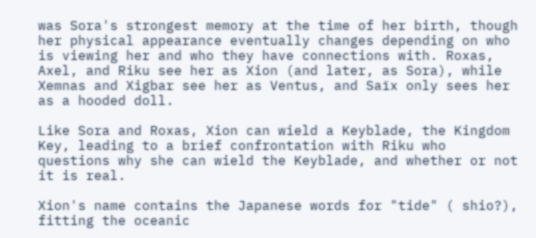was Sora's strongest memory at the time of her birth, though her physical appearance eventually changes depending on who is viewing her and who they have connections with. Roxas, Axel, and Riku see her as Xion (and later, as Sora), while Xemnas and Xigbar see her as Ventus, and Saïx only sees her as a hooded doll.

Like Sora and Roxas, Xion can wield a Keyblade, the Kingdom Key, leading to a brief confrontation with Riku who questions why she can wield the Keyblade, and whether or not it is real.

Xion's name contains the Japanese words for "tide" ( shio?), fitting the oceanic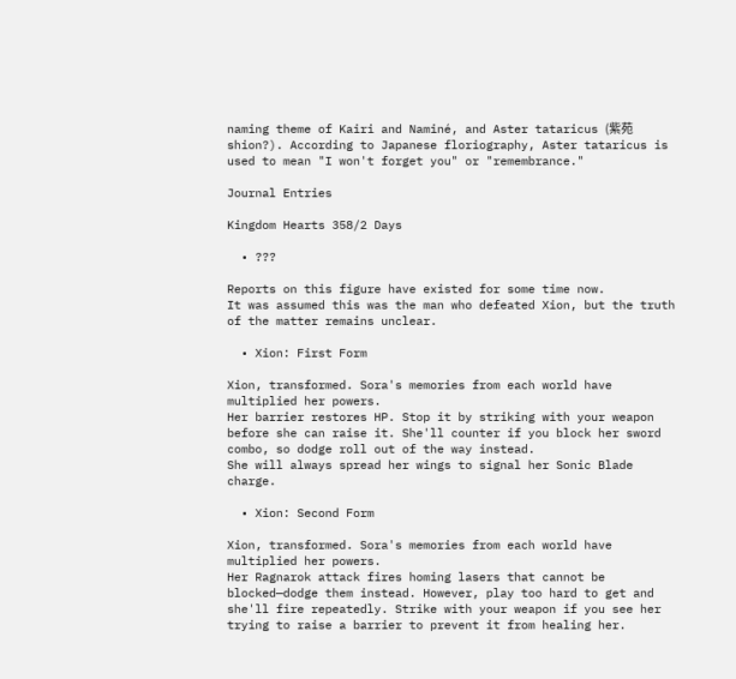naming theme of Kairi and Naminé, and Aster tataricus (紫苑 shion?). According to Japanese floriography, Aster tataricus is used to mean "I won't forget you" or "remembrance."

Journal Entries

Kingdom Hearts 358/2 Days

  • ???

Reports on this figure have existed for some time now.
It was assumed this was the man who defeated Xion, but the truth of the matter remains unclear.

  • Xion: First Form

Xion, transformed. Sora's memories from each world have multiplied her powers.
Her barrier restores HP. Stop it by striking with your weapon before she can raise it. She'll counter if you block her sword combo, so dodge roll out of the way instead.
She will always spread her wings to signal her Sonic Blade charge.

  • Xion: Second Form

Xion, transformed. Sora's memories from each world have multiplied her powers.
Her Ragnarok attack fires homing lasers that cannot be blocked—dodge them instead. However, play too hard to get and she'll fire repeatedly. Strike with your weapon if you see her trying to raise a barrier to prevent it from healing her.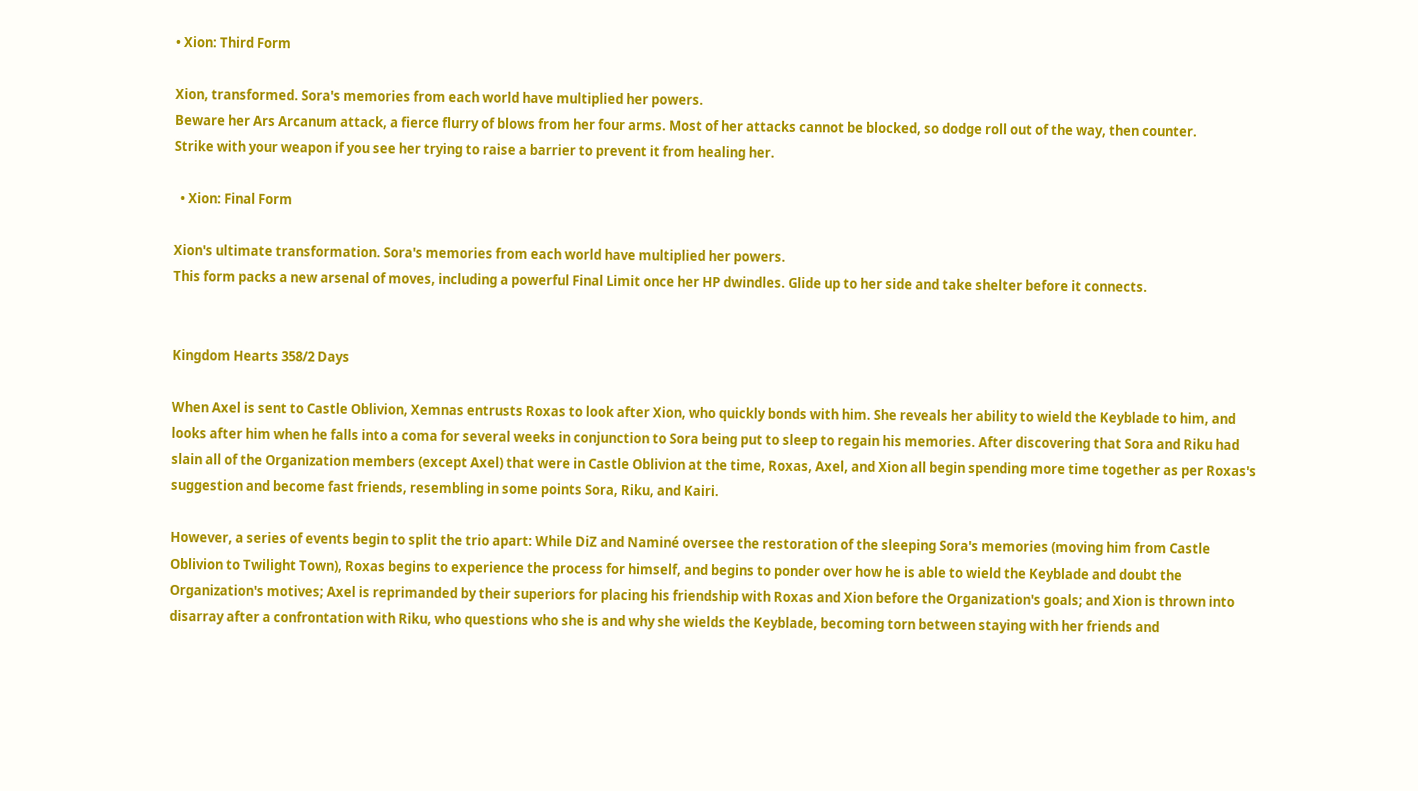• Xion: Third Form

Xion, transformed. Sora's memories from each world have multiplied her powers.
Beware her Ars Arcanum attack, a fierce flurry of blows from her four arms. Most of her attacks cannot be blocked, so dodge roll out of the way, then counter.
Strike with your weapon if you see her trying to raise a barrier to prevent it from healing her.

  • Xion: Final Form

Xion's ultimate transformation. Sora's memories from each world have multiplied her powers.
This form packs a new arsenal of moves, including a powerful Final Limit once her HP dwindles. Glide up to her side and take shelter before it connects.


Kingdom Hearts 358/2 Days

When Axel is sent to Castle Oblivion, Xemnas entrusts Roxas to look after Xion, who quickly bonds with him. She reveals her ability to wield the Keyblade to him, and looks after him when he falls into a coma for several weeks in conjunction to Sora being put to sleep to regain his memories. After discovering that Sora and Riku had slain all of the Organization members (except Axel) that were in Castle Oblivion at the time, Roxas, Axel, and Xion all begin spending more time together as per Roxas's suggestion and become fast friends, resembling in some points Sora, Riku, and Kairi.

However, a series of events begin to split the trio apart: While DiZ and Naminé oversee the restoration of the sleeping Sora's memories (moving him from Castle Oblivion to Twilight Town), Roxas begins to experience the process for himself, and begins to ponder over how he is able to wield the Keyblade and doubt the Organization's motives; Axel is reprimanded by their superiors for placing his friendship with Roxas and Xion before the Organization's goals; and Xion is thrown into disarray after a confrontation with Riku, who questions who she is and why she wields the Keyblade, becoming torn between staying with her friends and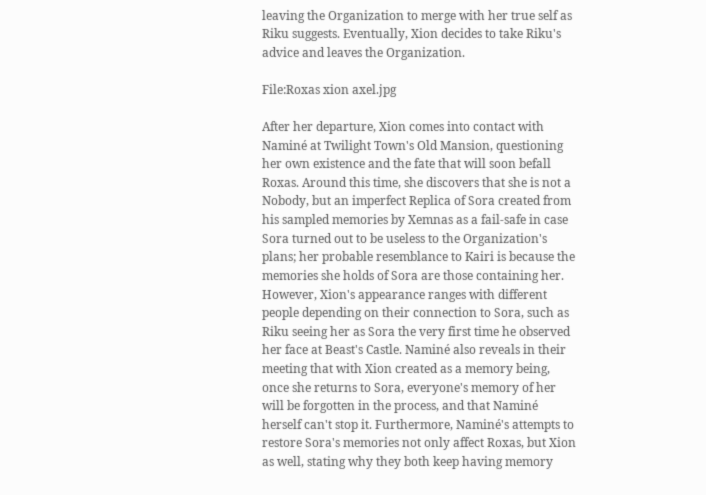leaving the Organization to merge with her true self as Riku suggests. Eventually, Xion decides to take Riku's advice and leaves the Organization.

File:Roxas xion axel.jpg

After her departure, Xion comes into contact with Naminé at Twilight Town's Old Mansion, questioning her own existence and the fate that will soon befall Roxas. Around this time, she discovers that she is not a Nobody, but an imperfect Replica of Sora created from his sampled memories by Xemnas as a fail-safe in case Sora turned out to be useless to the Organization's plans; her probable resemblance to Kairi is because the memories she holds of Sora are those containing her. However, Xion's appearance ranges with different people depending on their connection to Sora, such as Riku seeing her as Sora the very first time he observed her face at Beast's Castle. Naminé also reveals in their meeting that with Xion created as a memory being, once she returns to Sora, everyone's memory of her will be forgotten in the process, and that Naminé herself can't stop it. Furthermore, Naminé's attempts to restore Sora's memories not only affect Roxas, but Xion as well, stating why they both keep having memory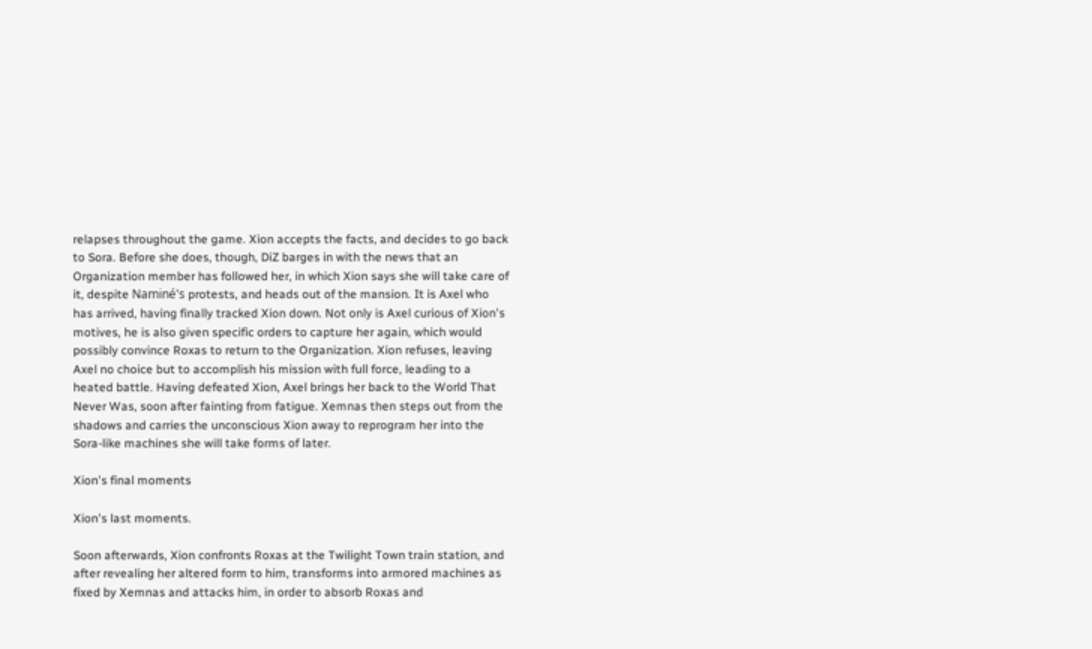relapses throughout the game. Xion accepts the facts, and decides to go back to Sora. Before she does, though, DiZ barges in with the news that an Organization member has followed her, in which Xion says she will take care of it, despite Naminé's protests, and heads out of the mansion. It is Axel who has arrived, having finally tracked Xion down. Not only is Axel curious of Xion's motives, he is also given specific orders to capture her again, which would possibly convince Roxas to return to the Organization. Xion refuses, leaving Axel no choice but to accomplish his mission with full force, leading to a heated battle. Having defeated Xion, Axel brings her back to the World That Never Was, soon after fainting from fatigue. Xemnas then steps out from the shadows and carries the unconscious Xion away to reprogram her into the Sora-like machines she will take forms of later.

Xion's final moments

Xion's last moments.

Soon afterwards, Xion confronts Roxas at the Twilight Town train station, and after revealing her altered form to him, transforms into armored machines as fixed by Xemnas and attacks him, in order to absorb Roxas and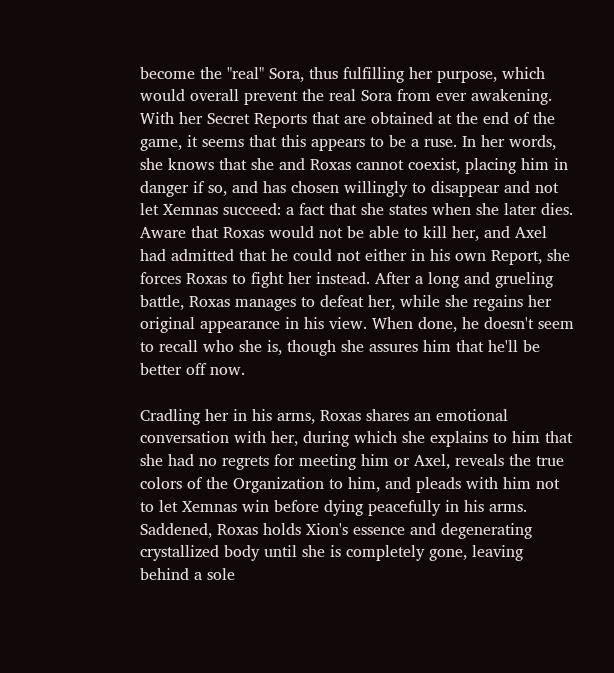become the "real" Sora, thus fulfilling her purpose, which would overall prevent the real Sora from ever awakening. With her Secret Reports that are obtained at the end of the game, it seems that this appears to be a ruse. In her words, she knows that she and Roxas cannot coexist, placing him in danger if so, and has chosen willingly to disappear and not let Xemnas succeed: a fact that she states when she later dies. Aware that Roxas would not be able to kill her, and Axel had admitted that he could not either in his own Report, she forces Roxas to fight her instead. After a long and grueling battle, Roxas manages to defeat her, while she regains her original appearance in his view. When done, he doesn't seem to recall who she is, though she assures him that he'll be better off now.

Cradling her in his arms, Roxas shares an emotional conversation with her, during which she explains to him that she had no regrets for meeting him or Axel, reveals the true colors of the Organization to him, and pleads with him not to let Xemnas win before dying peacefully in his arms. Saddened, Roxas holds Xion's essence and degenerating crystallized body until she is completely gone, leaving behind a sole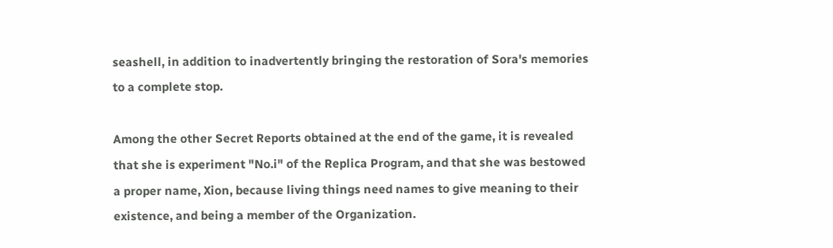seashell, in addition to inadvertently bringing the restoration of Sora's memories to a complete stop.

Among the other Secret Reports obtained at the end of the game, it is revealed that she is experiment "No.i" of the Replica Program, and that she was bestowed a proper name, Xion, because living things need names to give meaning to their existence, and being a member of the Organization.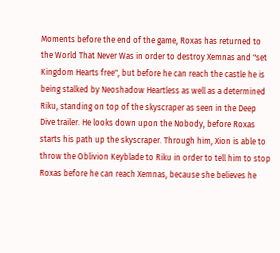Moments before the end of the game, Roxas has returned to the World That Never Was in order to destroy Xemnas and "set Kingdom Hearts free", but before he can reach the castle he is being stalked by Neoshadow Heartless as well as a determined Riku, standing on top of the skyscraper as seen in the Deep Dive trailer. He looks down upon the Nobody, before Roxas starts his path up the skyscraper. Through him, Xion is able to throw the Oblivion Keyblade to Riku in order to tell him to stop Roxas before he can reach Xemnas, because she believes he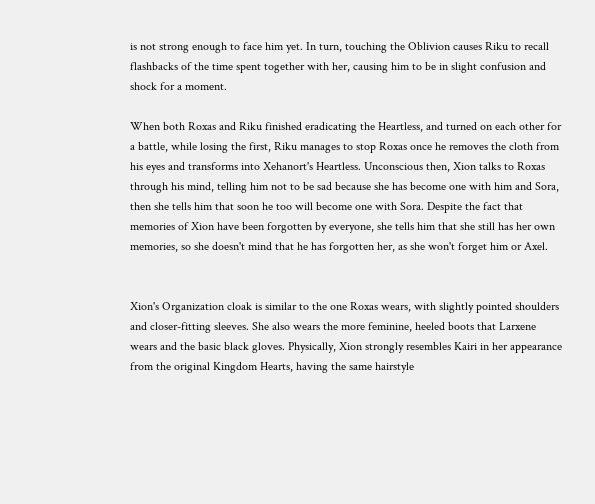is not strong enough to face him yet. In turn, touching the Oblivion causes Riku to recall flashbacks of the time spent together with her, causing him to be in slight confusion and shock for a moment.

When both Roxas and Riku finished eradicating the Heartless, and turned on each other for a battle, while losing the first, Riku manages to stop Roxas once he removes the cloth from his eyes and transforms into Xehanort's Heartless. Unconscious then, Xion talks to Roxas through his mind, telling him not to be sad because she has become one with him and Sora, then she tells him that soon he too will become one with Sora. Despite the fact that memories of Xion have been forgotten by everyone, she tells him that she still has her own memories, so she doesn't mind that he has forgotten her, as she won't forget him or Axel.


Xion's Organization cloak is similar to the one Roxas wears, with slightly pointed shoulders and closer-fitting sleeves. She also wears the more feminine, heeled boots that Larxene wears and the basic black gloves. Physically, Xion strongly resembles Kairi in her appearance from the original Kingdom Hearts, having the same hairstyle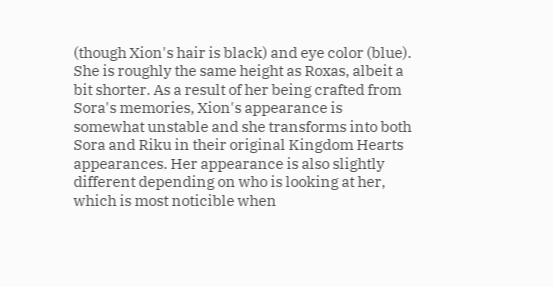(though Xion's hair is black) and eye color (blue). She is roughly the same height as Roxas, albeit a bit shorter. As a result of her being crafted from Sora's memories, Xion's appearance is somewhat unstable and she transforms into both Sora and Riku in their original Kingdom Hearts appearances. Her appearance is also slightly different depending on who is looking at her, which is most noticible when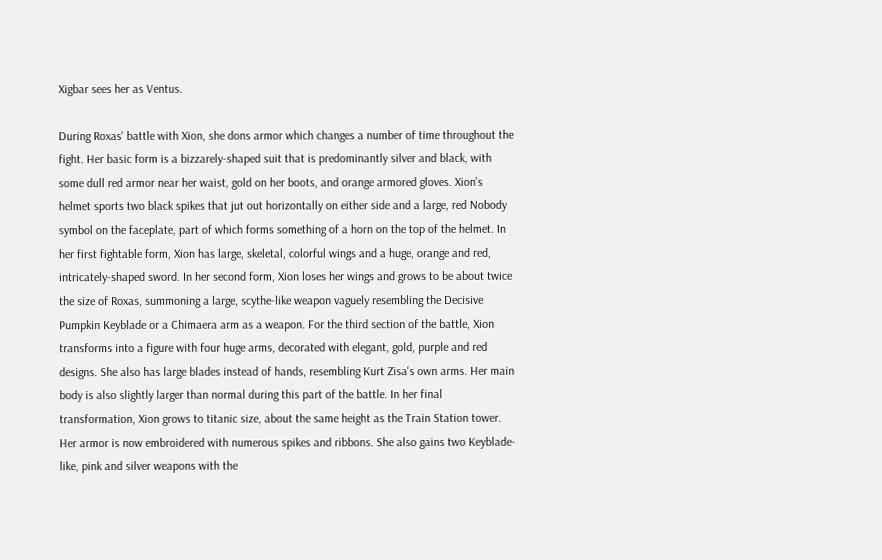Xigbar sees her as Ventus.

During Roxas' battle with Xion, she dons armor which changes a number of time throughout the fight. Her basic form is a bizzarely-shaped suit that is predominantly silver and black, with some dull red armor near her waist, gold on her boots, and orange armored gloves. Xion's helmet sports two black spikes that jut out horizontally on either side and a large, red Nobody symbol on the faceplate, part of which forms something of a horn on the top of the helmet. In her first fightable form, Xion has large, skeletal, colorful wings and a huge, orange and red, intricately-shaped sword. In her second form, Xion loses her wings and grows to be about twice the size of Roxas, summoning a large, scythe-like weapon vaguely resembling the Decisive Pumpkin Keyblade or a Chimaera arm as a weapon. For the third section of the battle, Xion transforms into a figure with four huge arms, decorated with elegant, gold, purple and red designs. She also has large blades instead of hands, resembling Kurt Zisa's own arms. Her main body is also slightly larger than normal during this part of the battle. In her final transformation, Xion grows to titanic size, about the same height as the Train Station tower. Her armor is now embroidered with numerous spikes and ribbons. She also gains two Keyblade-like, pink and silver weapons with the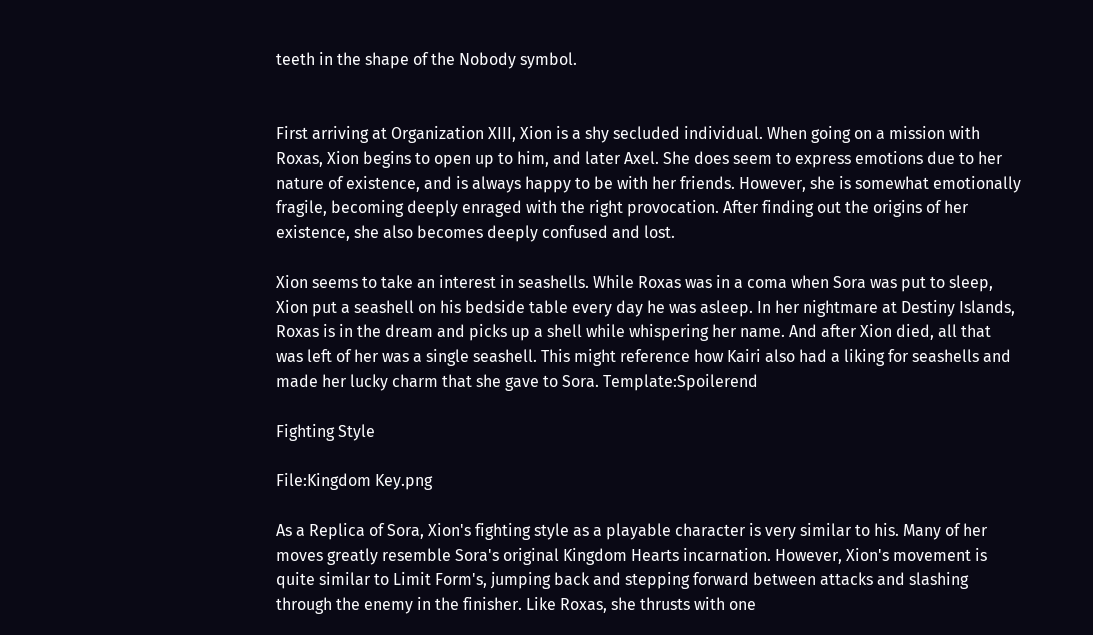teeth in the shape of the Nobody symbol.


First arriving at Organization XIII, Xion is a shy secluded individual. When going on a mission with Roxas, Xion begins to open up to him, and later Axel. She does seem to express emotions due to her nature of existence, and is always happy to be with her friends. However, she is somewhat emotionally fragile, becoming deeply enraged with the right provocation. After finding out the origins of her existence, she also becomes deeply confused and lost.

Xion seems to take an interest in seashells. While Roxas was in a coma when Sora was put to sleep, Xion put a seashell on his bedside table every day he was asleep. In her nightmare at Destiny Islands, Roxas is in the dream and picks up a shell while whispering her name. And after Xion died, all that was left of her was a single seashell. This might reference how Kairi also had a liking for seashells and made her lucky charm that she gave to Sora. Template:Spoilerend

Fighting Style

File:Kingdom Key.png

As a Replica of Sora, Xion's fighting style as a playable character is very similar to his. Many of her moves greatly resemble Sora's original Kingdom Hearts incarnation. However, Xion's movement is quite similar to Limit Form's, jumping back and stepping forward between attacks and slashing through the enemy in the finisher. Like Roxas, she thrusts with one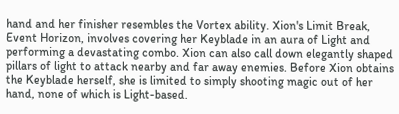hand and her finisher resembles the Vortex ability. Xion's Limit Break, Event Horizon, involves covering her Keyblade in an aura of Light and performing a devastating combo. Xion can also call down elegantly shaped pillars of light to attack nearby and far away enemies. Before Xion obtains the Keyblade herself, she is limited to simply shooting magic out of her hand, none of which is Light-based.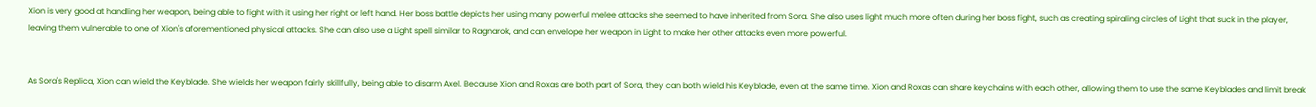Xion is very good at handling her weapon, being able to fight with it using her right or left hand. Her boss battle depicts her using many powerful melee attacks she seemed to have inherited from Sora. She also uses light much more often during her boss fight, such as creating spiraling circles of Light that suck in the player, leaving them vulnerable to one of Xion's aforementioned physical attacks. She can also use a Light spell similar to Ragnarok, and can envelope her weapon in Light to make her other attacks even more powerful.


As Sora's Replica, Xion can wield the Keyblade. She wields her weapon fairly skillfully, being able to disarm Axel. Because Xion and Roxas are both part of Sora, they can both wield his Keyblade, even at the same time. Xion and Roxas can share keychains with each other, allowing them to use the same Keyblades and limit break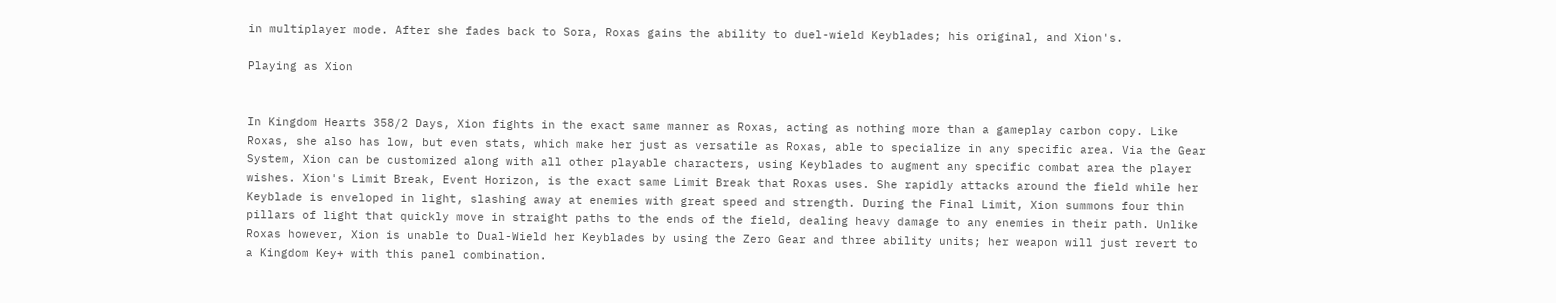in multiplayer mode. After she fades back to Sora, Roxas gains the ability to duel-wield Keyblades; his original, and Xion's.

Playing as Xion


In Kingdom Hearts 358/2 Days, Xion fights in the exact same manner as Roxas, acting as nothing more than a gameplay carbon copy. Like Roxas, she also has low, but even stats, which make her just as versatile as Roxas, able to specialize in any specific area. Via the Gear System, Xion can be customized along with all other playable characters, using Keyblades to augment any specific combat area the player wishes. Xion's Limit Break, Event Horizon, is the exact same Limit Break that Roxas uses. She rapidly attacks around the field while her Keyblade is enveloped in light, slashing away at enemies with great speed and strength. During the Final Limit, Xion summons four thin pillars of light that quickly move in straight paths to the ends of the field, dealing heavy damage to any enemies in their path. Unlike Roxas however, Xion is unable to Dual-Wield her Keyblades by using the Zero Gear and three ability units; her weapon will just revert to a Kingdom Key+ with this panel combination.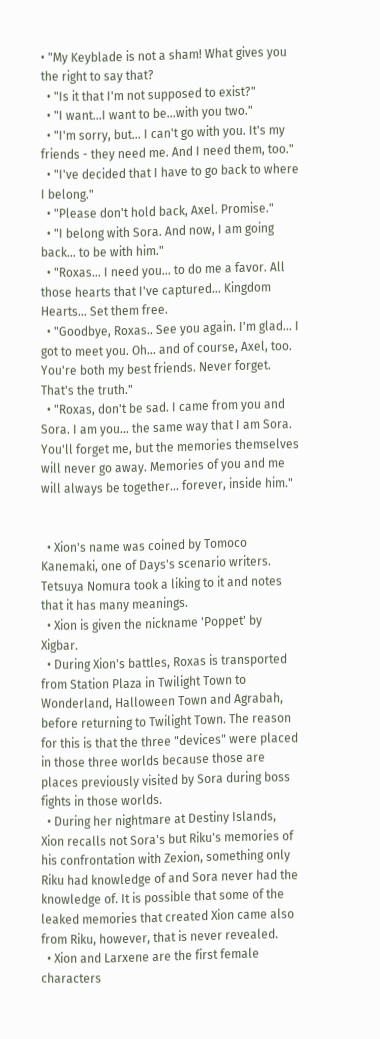• "My Keyblade is not a sham! What gives you the right to say that?
  • "Is it that I'm not supposed to exist?"
  • "I want...I want to be...with you two."
  • "I'm sorry, but... I can't go with you. It's my friends - they need me. And I need them, too."
  • "I've decided that I have to go back to where I belong."
  • "Please don't hold back, Axel. Promise."
  • "I belong with Sora. And now, I am going back... to be with him."
  • "Roxas... I need you... to do me a favor. All those hearts that I've captured... Kingdom Hearts... Set them free.
  • "Goodbye, Roxas.. See you again. I'm glad... I got to meet you. Oh... and of course, Axel, too. You're both my best friends. Never forget. That's the truth."
  • "Roxas, don't be sad. I came from you and Sora. I am you... the same way that I am Sora. You'll forget me, but the memories themselves will never go away. Memories of you and me will always be together... forever, inside him."


  • Xion's name was coined by Tomoco Kanemaki, one of Days's scenario writers. Tetsuya Nomura took a liking to it and notes that it has many meanings.
  • Xion is given the nickname 'Poppet' by Xigbar.
  • During Xion's battles, Roxas is transported from Station Plaza in Twilight Town to Wonderland, Halloween Town and Agrabah, before returning to Twilight Town. The reason for this is that the three "devices" were placed in those three worlds because those are places previously visited by Sora during boss fights in those worlds.
  • During her nightmare at Destiny Islands, Xion recalls not Sora's but Riku's memories of his confrontation with Zexion, something only Riku had knowledge of and Sora never had the knowledge of. It is possible that some of the leaked memories that created Xion came also from Riku, however, that is never revealed.
  • Xion and Larxene are the first female characters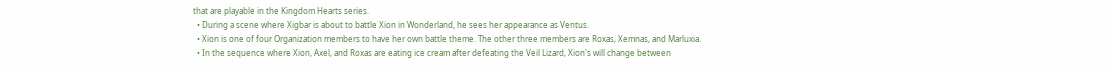that are playable in the Kingdom Hearts series.
  • During a scene where Xigbar is about to battle Xion in Wonderland, he sees her appearance as Ventus.
  • Xion is one of four Organization members to have her own battle theme. The other three members are Roxas, Xemnas, and Marluxia.
  • In the sequence where Xion, Axel, and Roxas are eating ice cream after defeating the Veil Lizard, Xion's will change between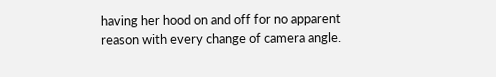having her hood on and off for no apparent reason with every change of camera angle.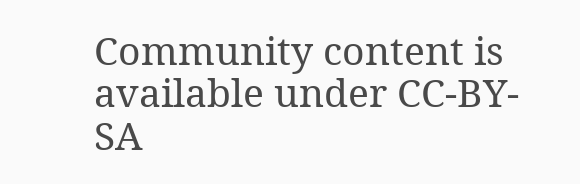Community content is available under CC-BY-SA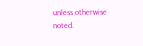unless otherwise noted.